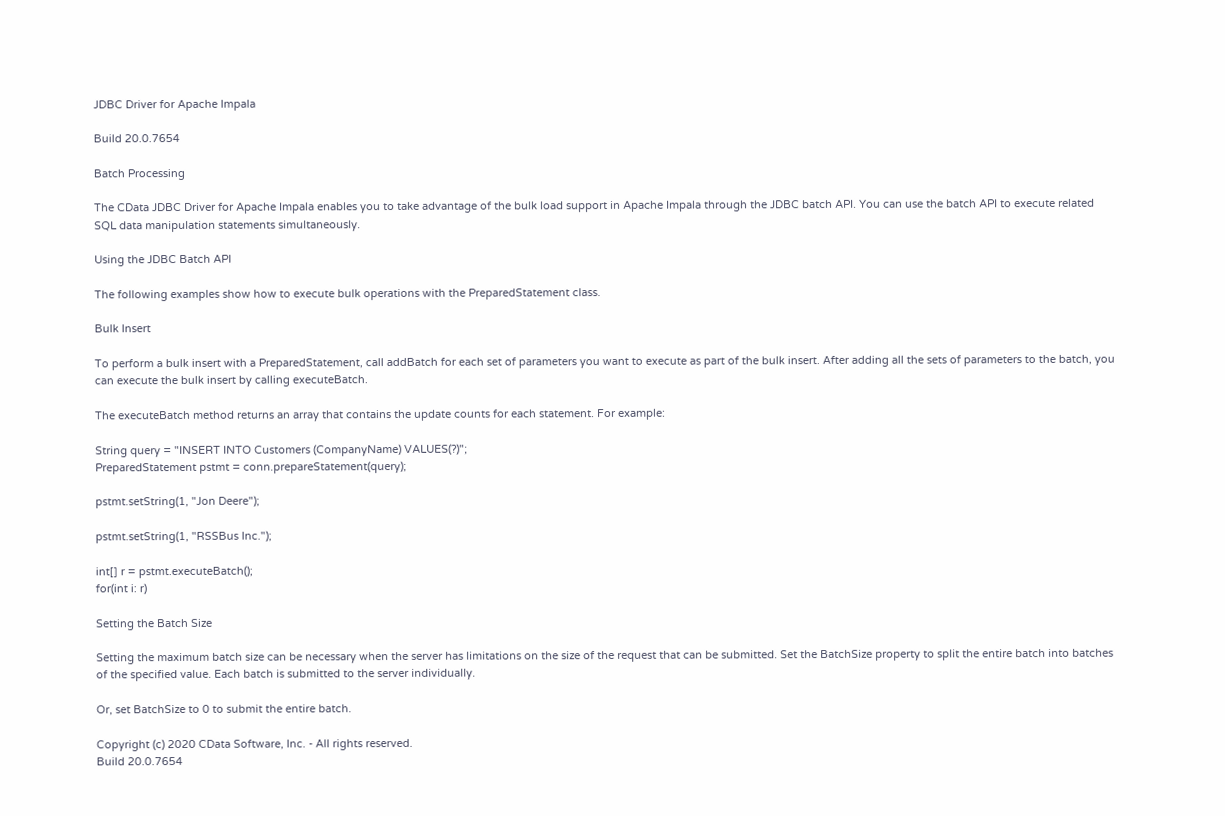JDBC Driver for Apache Impala

Build 20.0.7654

Batch Processing

The CData JDBC Driver for Apache Impala enables you to take advantage of the bulk load support in Apache Impala through the JDBC batch API. You can use the batch API to execute related SQL data manipulation statements simultaneously.

Using the JDBC Batch API

The following examples show how to execute bulk operations with the PreparedStatement class.

Bulk Insert

To perform a bulk insert with a PreparedStatement, call addBatch for each set of parameters you want to execute as part of the bulk insert. After adding all the sets of parameters to the batch, you can execute the bulk insert by calling executeBatch.

The executeBatch method returns an array that contains the update counts for each statement. For example:

String query = "INSERT INTO Customers (CompanyName) VALUES(?)";
PreparedStatement pstmt = conn.prepareStatement(query);

pstmt.setString(1, "Jon Deere");

pstmt.setString(1, "RSSBus Inc.");

int[] r = pstmt.executeBatch();
for(int i: r)

Setting the Batch Size

Setting the maximum batch size can be necessary when the server has limitations on the size of the request that can be submitted. Set the BatchSize property to split the entire batch into batches of the specified value. Each batch is submitted to the server individually.

Or, set BatchSize to 0 to submit the entire batch.

Copyright (c) 2020 CData Software, Inc. - All rights reserved.
Build 20.0.7654